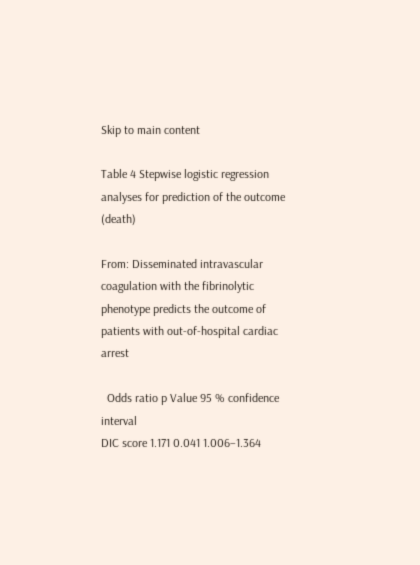Skip to main content

Table 4 Stepwise logistic regression analyses for prediction of the outcome (death)

From: Disseminated intravascular coagulation with the fibrinolytic phenotype predicts the outcome of patients with out-of-hospital cardiac arrest

  Odds ratio p Value 95 % confidence interval
DIC score 1.171 0.041 1.006–1.364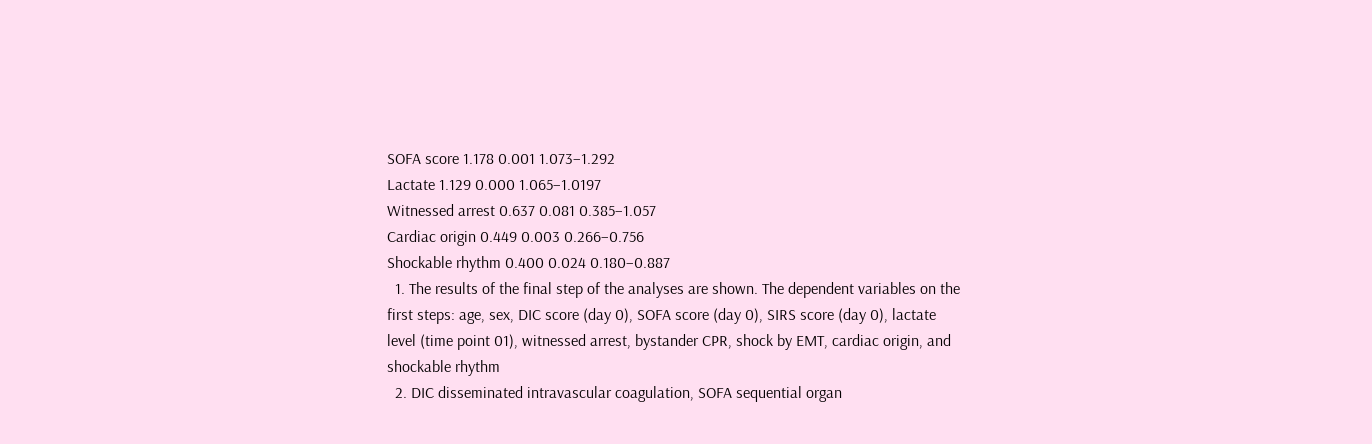SOFA score 1.178 0.001 1.073–1.292
Lactate 1.129 0.000 1.065–1.0197
Witnessed arrest 0.637 0.081 0.385–1.057
Cardiac origin 0.449 0.003 0.266–0.756
Shockable rhythm 0.400 0.024 0.180–0.887
  1. The results of the final step of the analyses are shown. The dependent variables on the first steps: age, sex, DIC score (day 0), SOFA score (day 0), SIRS score (day 0), lactate level (time point 01), witnessed arrest, bystander CPR, shock by EMT, cardiac origin, and shockable rhythm
  2. DIC disseminated intravascular coagulation, SOFA sequential organ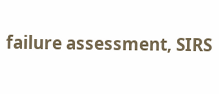failure assessment, SIRS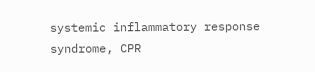systemic inflammatory response syndrome, CPR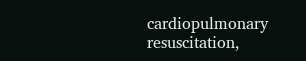cardiopulmonary resuscitation,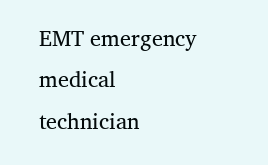EMT emergency medical technician